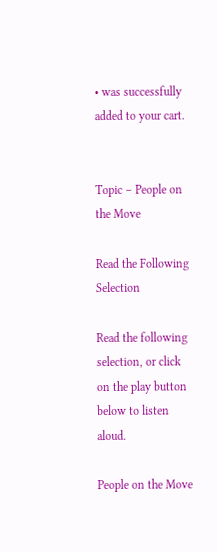• was successfully added to your cart.


Topic – People on the Move

Read the Following Selection

Read the following selection, or click on the play button below to listen aloud.

People on the Move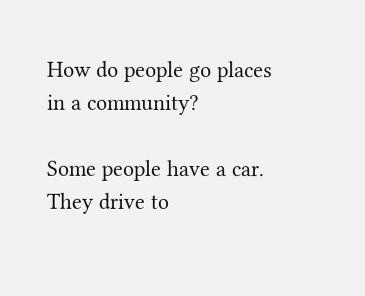How do people go places in a community?

Some people have a car. They drive to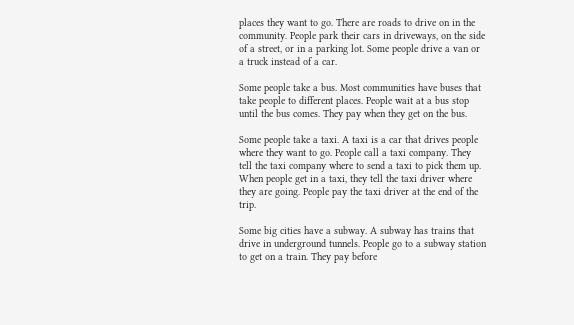places they want to go. There are roads to drive on in the community. People park their cars in driveways, on the side of a street, or in a parking lot. Some people drive a van or a truck instead of a car.

Some people take a bus. Most communities have buses that take people to different places. People wait at a bus stop until the bus comes. They pay when they get on the bus.

Some people take a taxi. A taxi is a car that drives people where they want to go. People call a taxi company. They tell the taxi company where to send a taxi to pick them up. When people get in a taxi, they tell the taxi driver where they are going. People pay the taxi driver at the end of the trip.

Some big cities have a subway. A subway has trains that drive in underground tunnels. People go to a subway station to get on a train. They pay before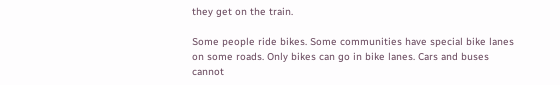they get on the train.

Some people ride bikes. Some communities have special bike lanes on some roads. Only bikes can go in bike lanes. Cars and buses cannot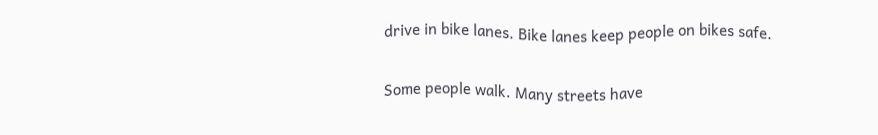drive in bike lanes. Bike lanes keep people on bikes safe.

Some people walk. Many streets have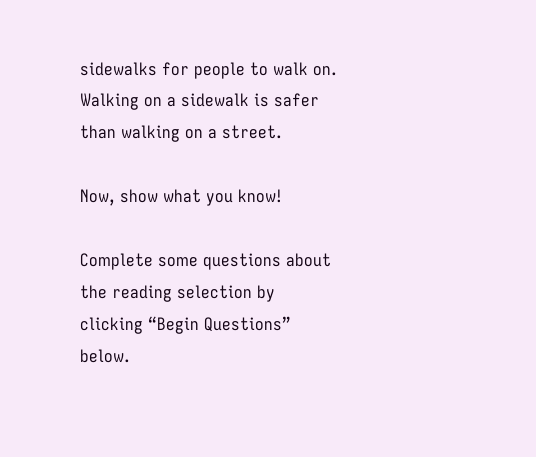sidewalks for people to walk on. Walking on a sidewalk is safer than walking on a street.

Now, show what you know!

Complete some questions about the reading selection by clicking “Begin Questions” below.